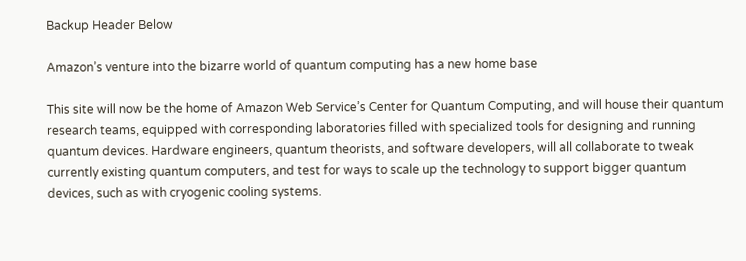Backup Header Below

Amazon’s venture into the bizarre world of quantum computing has a new home base

This site will now be the home of Amazon Web Service’s Center for Quantum Computing, and will house their quantum research teams, equipped with corresponding laboratories filled with specialized tools for designing and running quantum devices. Hardware engineers, quantum theorists, and software developers, will all collaborate to tweak currently existing quantum computers, and test for ways to scale up the technology to support bigger quantum devices, such as with cryogenic cooling systems.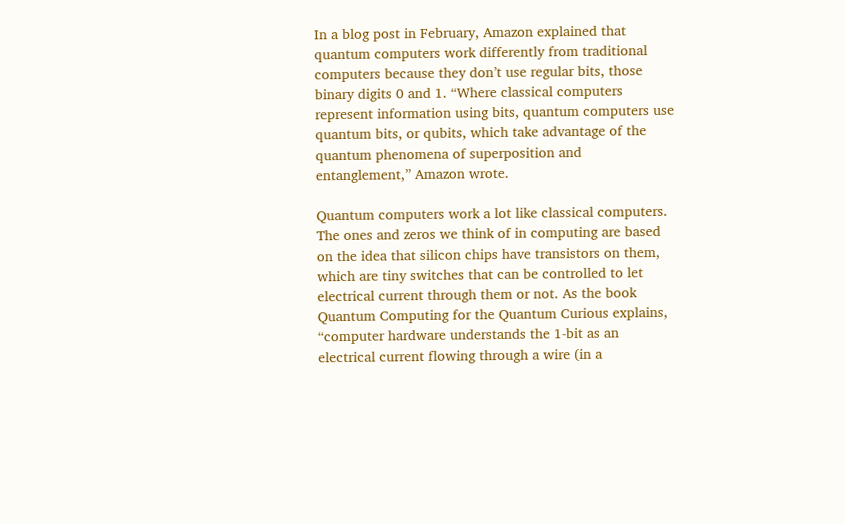In a blog post in February, Amazon explained that quantum computers work differently from traditional computers because they don’t use regular bits, those binary digits 0 and 1. “Where classical computers represent information using bits, quantum computers use quantum bits, or qubits, which take advantage of the quantum phenomena of superposition and entanglement,” Amazon wrote.

Quantum computers work a lot like classical computers. The ones and zeros we think of in computing are based on the idea that silicon chips have transistors on them, which are tiny switches that can be controlled to let electrical current through them or not. As the book Quantum Computing for the Quantum Curious explains, “computer hardware understands the 1-bit as an electrical current flowing through a wire (in a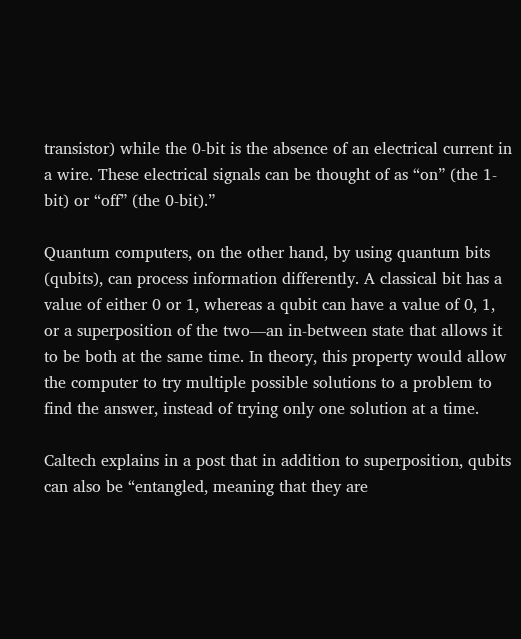transistor) while the 0-bit is the absence of an electrical current in a wire. These electrical signals can be thought of as “on” (the 1-bit) or “off” (the 0-bit).”

Quantum computers, on the other hand, by using quantum bits (qubits), can process information differently. A classical bit has a value of either 0 or 1, whereas a qubit can have a value of 0, 1, or a superposition of the two—an in-between state that allows it to be both at the same time. In theory, this property would allow the computer to try multiple possible solutions to a problem to find the answer, instead of trying only one solution at a time.

Caltech explains in a post that in addition to superposition, qubits can also be “entangled, meaning that they are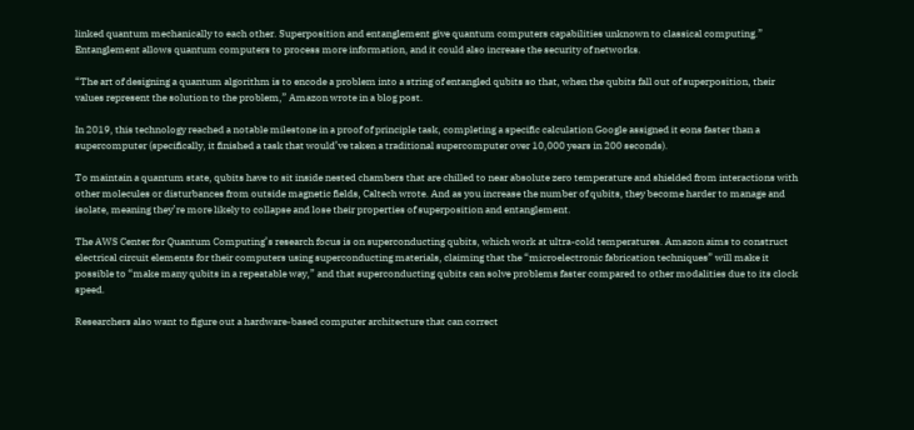linked quantum mechanically to each other. Superposition and entanglement give quantum computers capabilities unknown to classical computing.” Entanglement allows quantum computers to process more information, and it could also increase the security of networks.

“The art of designing a quantum algorithm is to encode a problem into a string of entangled qubits so that, when the qubits fall out of superposition, their values represent the solution to the problem,” Amazon wrote in a blog post.

In 2019, this technology reached a notable milestone in a proof of principle task, completing a specific calculation Google assigned it eons faster than a supercomputer (specifically, it finished a task that would’ve taken a traditional supercomputer over 10,000 years in 200 seconds).

To maintain a quantum state, qubits have to sit inside nested chambers that are chilled to near absolute zero temperature and shielded from interactions with other molecules or disturbances from outside magnetic fields, Caltech wrote. And as you increase the number of qubits, they become harder to manage and isolate, meaning they’re more likely to collapse and lose their properties of superposition and entanglement.

The AWS Center for Quantum Computing’s research focus is on superconducting qubits, which work at ultra-cold temperatures. Amazon aims to construct electrical circuit elements for their computers using superconducting materials, claiming that the “microelectronic fabrication techniques” will make it possible to “make many qubits in a repeatable way,” and that superconducting qubits can solve problems faster compared to other modalities due to its clock speed.

Researchers also want to figure out a hardware-based computer architecture that can correct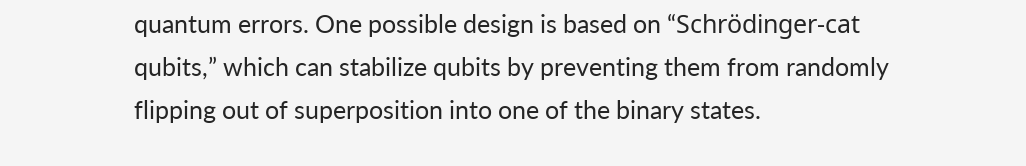quantum errors. One possible design is based on “Schrödinger-cat qubits,” which can stabilize qubits by preventing them from randomly flipping out of superposition into one of the binary states.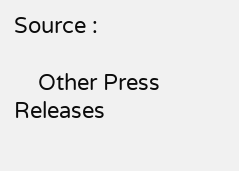Source :

    Other Press Releases